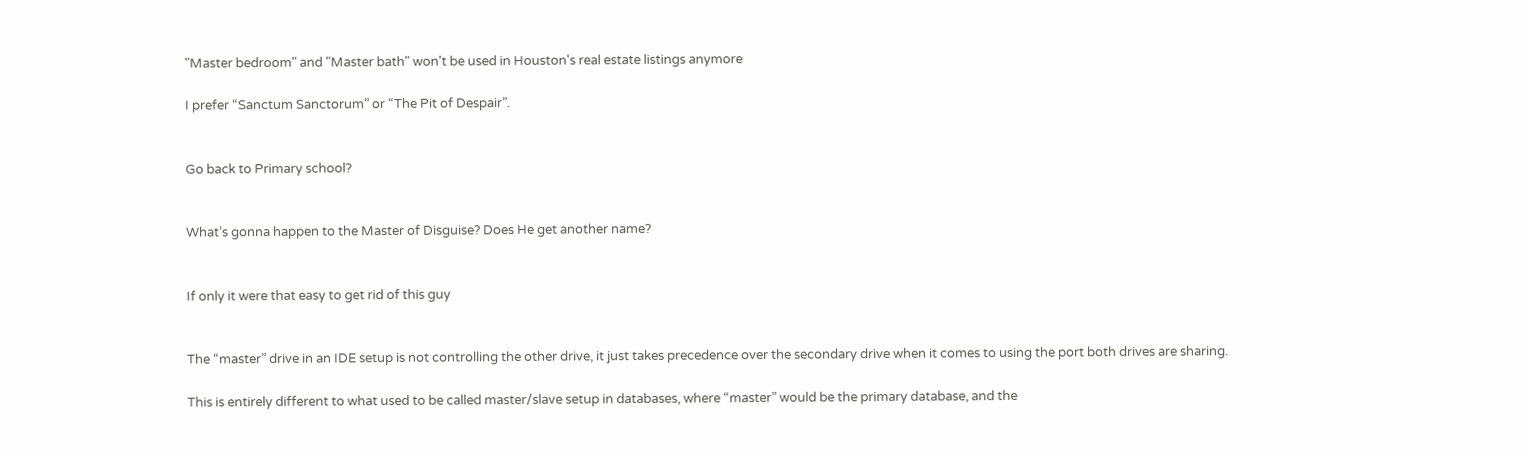"Master bedroom" and "Master bath" won't be used in Houston's real estate listings anymore

I prefer “Sanctum Sanctorum” or “The Pit of Despair”.


Go back to Primary school?


What’s gonna happen to the Master of Disguise? Does He get another name?


If only it were that easy to get rid of this guy


The “master” drive in an IDE setup is not controlling the other drive, it just takes precedence over the secondary drive when it comes to using the port both drives are sharing.

This is entirely different to what used to be called master/slave setup in databases, where “master” would be the primary database, and the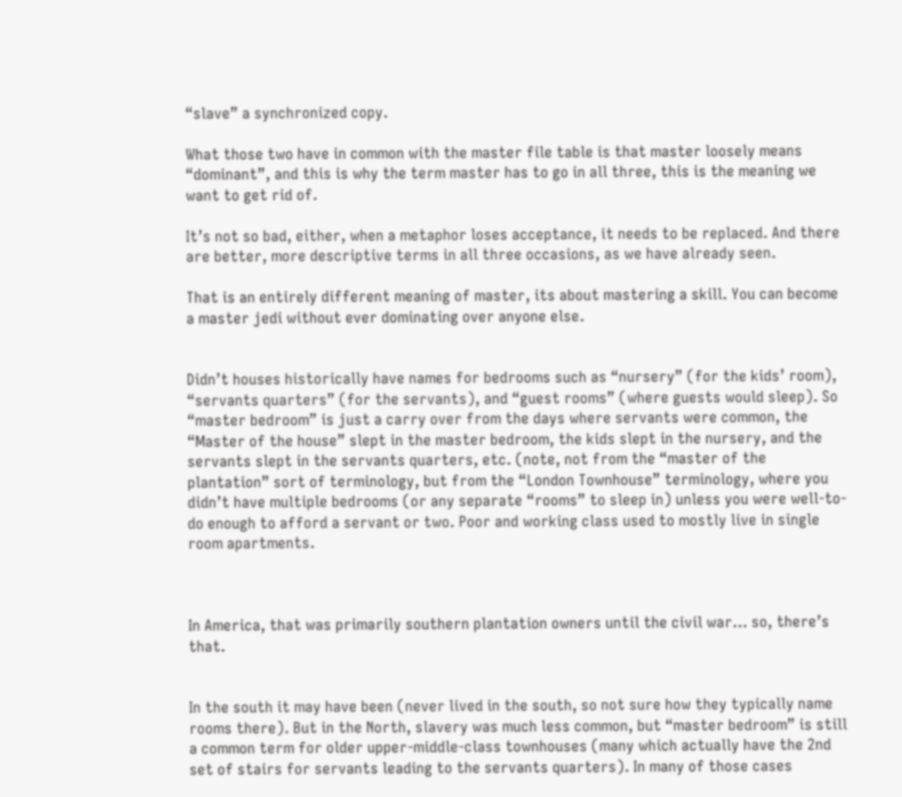“slave” a synchronized copy.

What those two have in common with the master file table is that master loosely means “dominant”, and this is why the term master has to go in all three, this is the meaning we want to get rid of.

It’s not so bad, either, when a metaphor loses acceptance, it needs to be replaced. And there are better, more descriptive terms in all three occasions, as we have already seen.

That is an entirely different meaning of master, its about mastering a skill. You can become a master jedi without ever dominating over anyone else.


Didn’t houses historically have names for bedrooms such as “nursery” (for the kids’ room), “servants quarters” (for the servants), and “guest rooms” (where guests would sleep). So “master bedroom” is just a carry over from the days where servants were common, the “Master of the house” slept in the master bedroom, the kids slept in the nursery, and the servants slept in the servants quarters, etc. (note, not from the “master of the plantation” sort of terminology, but from the “London Townhouse” terminology, where you didn’t have multiple bedrooms (or any separate “rooms” to sleep in) unless you were well-to-do enough to afford a servant or two. Poor and working class used to mostly live in single room apartments.



In America, that was primarily southern plantation owners until the civil war… so, there’s that.


In the south it may have been (never lived in the south, so not sure how they typically name rooms there). But in the North, slavery was much less common, but “master bedroom” is still a common term for older upper-middle-class townhouses (many which actually have the 2nd set of stairs for servants leading to the servants quarters). In many of those cases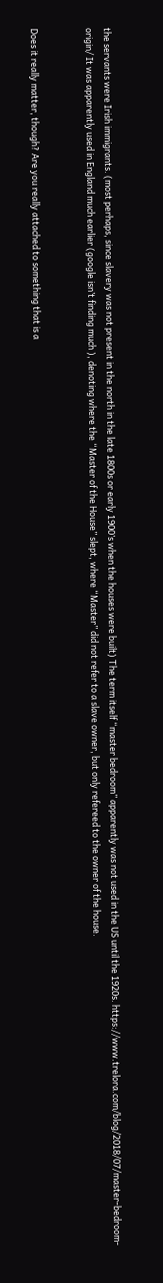the servants were Irish immigrants. (most perhaps, since slavery was not present in the north in the late 1800s or early 1900’s when the houses were built) The term itself “master bedroom” apparently was not used in the US until the 1920s. https://www.trelora.com/blog/2018/07/master-bedroom-origin/ It was apparently used in England much earlier (google isn’t finding much ), denoting where the “Master of the House” slept, where “Master” did not refer to a slave owner, but only refereed to the owner of the house.


Does it really matter, though? Are you really attached to something that is a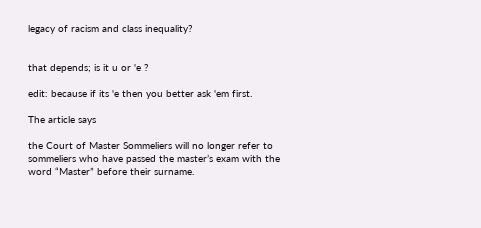legacy of racism and class inequality?


that depends; is it u or 'e ?

edit: because if its 'e then you better ask 'em first.

The article says

the Court of Master Sommeliers will no longer refer to sommeliers who have passed the master’s exam with the word “Master” before their surname.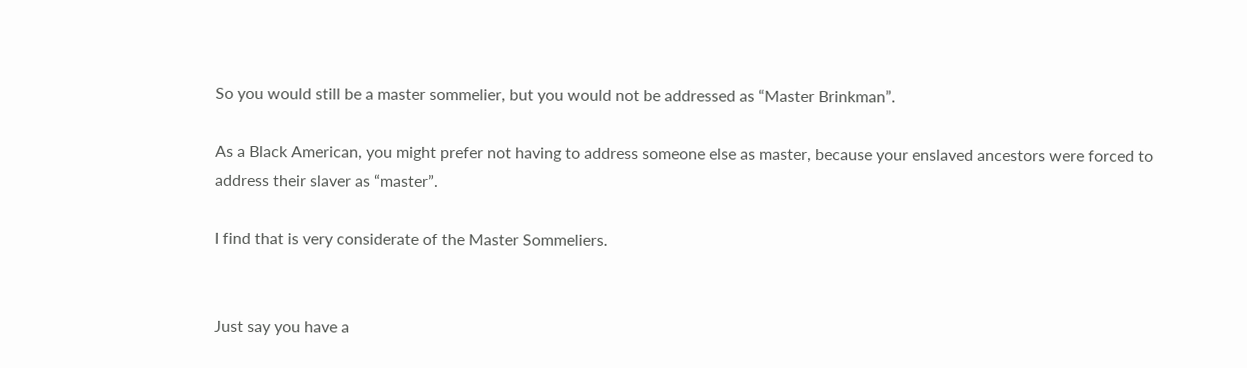So you would still be a master sommelier, but you would not be addressed as “Master Brinkman”.

As a Black American, you might prefer not having to address someone else as master, because your enslaved ancestors were forced to address their slaver as “master”.

I find that is very considerate of the Master Sommeliers.


Just say you have a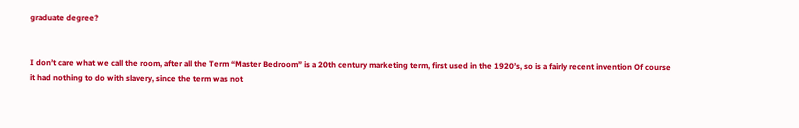graduate degree?


I don’t care what we call the room, after all the Term “Master Bedroom” is a 20th century marketing term, first used in the 1920’s, so is a fairly recent invention Of course it had nothing to do with slavery, since the term was not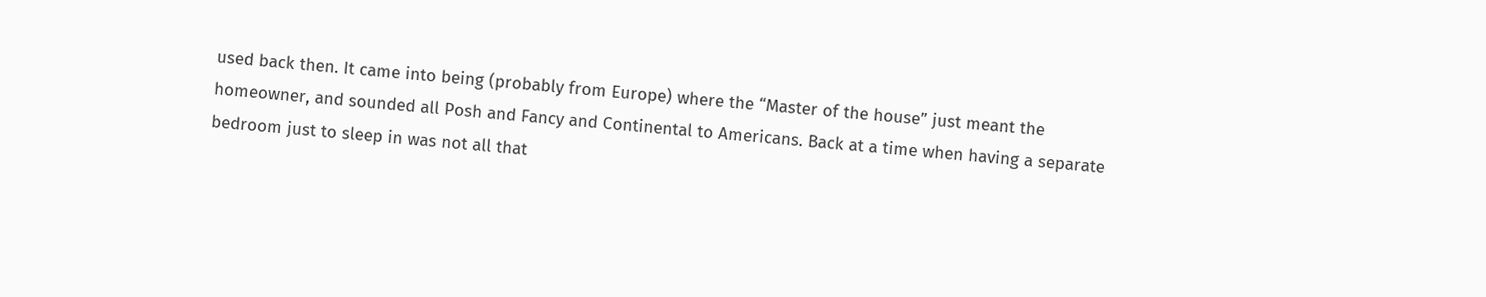used back then. It came into being (probably from Europe) where the “Master of the house” just meant the homeowner, and sounded all Posh and Fancy and Continental to Americans. Back at a time when having a separate bedroom just to sleep in was not all that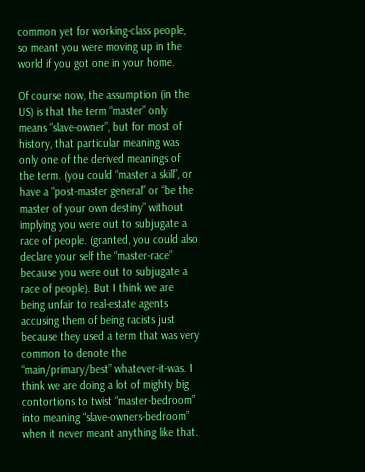common yet for working-class people, so meant you were moving up in the world if you got one in your home.

Of course now, the assumption (in the US) is that the term “master” only means “slave-owner”, but for most of history, that particular meaning was only one of the derived meanings of the term. (you could “master a skill”, or have a “post-master general” or “be the master of your own destiny” without implying you were out to subjugate a race of people. (granted, you could also declare your self the “master-race” because you were out to subjugate a race of people). But I think we are being unfair to real-estate agents accusing them of being racists just because they used a term that was very common to denote the “main/primary/best” whatever-it-was. I think we are doing a lot of mighty big contortions to twist “master-bedroom” into meaning “slave-owners-bedroom” when it never meant anything like that.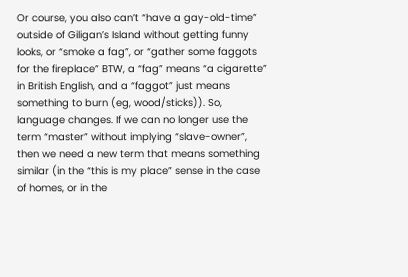Or course, you also can’t “have a gay-old-time” outside of Giligan’s Island without getting funny looks, or “smoke a fag”, or “gather some faggots for the fireplace” BTW, a “fag” means “a cigarette” in British English, and a “faggot” just means something to burn (eg, wood/sticks)). So, language changes. If we can no longer use the term “master” without implying “slave-owner”, then we need a new term that means something similar (in the “this is my place” sense in the case of homes, or in the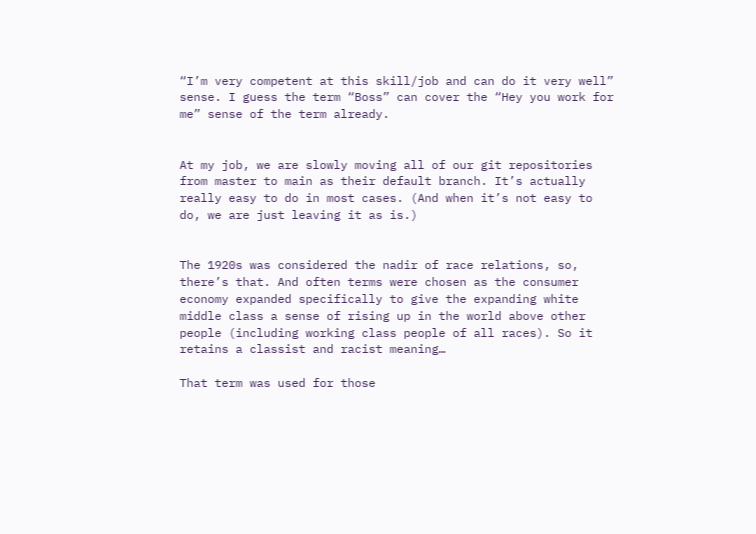“I’m very competent at this skill/job and can do it very well” sense. I guess the term “Boss” can cover the “Hey you work for me” sense of the term already.


At my job, we are slowly moving all of our git repositories from master to main as their default branch. It’s actually really easy to do in most cases. (And when it’s not easy to do, we are just leaving it as is.)


The 1920s was considered the nadir of race relations, so, there’s that. And often terms were chosen as the consumer economy expanded specifically to give the expanding white middle class a sense of rising up in the world above other people (including working class people of all races). So it retains a classist and racist meaning…

That term was used for those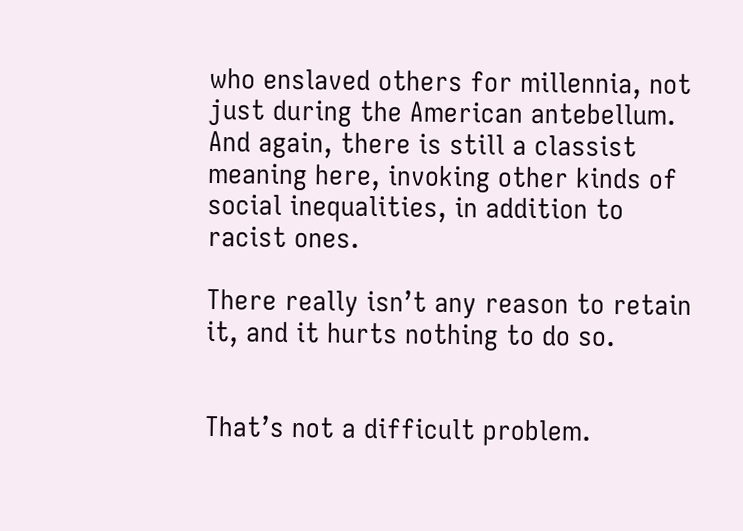who enslaved others for millennia, not just during the American antebellum. And again, there is still a classist meaning here, invoking other kinds of social inequalities, in addition to racist ones.

There really isn’t any reason to retain it, and it hurts nothing to do so.


That’s not a difficult problem.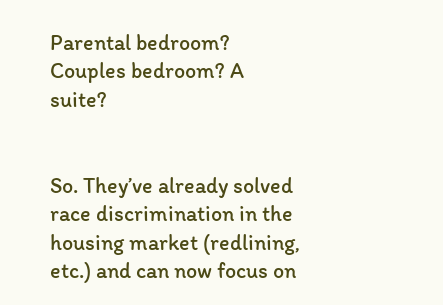Parental bedroom? Couples bedroom? A suite?


So. They’ve already solved race discrimination in the housing market (redlining, etc.) and can now focus on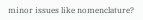minor issues like nomenclature?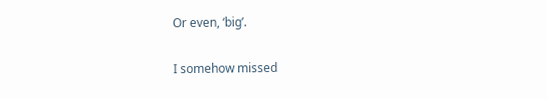Or even, ‘big’.

I somehow missed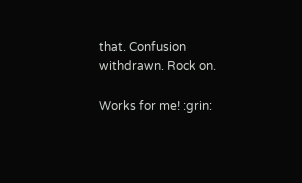that. Confusion withdrawn. Rock on.

Works for me! :grin: